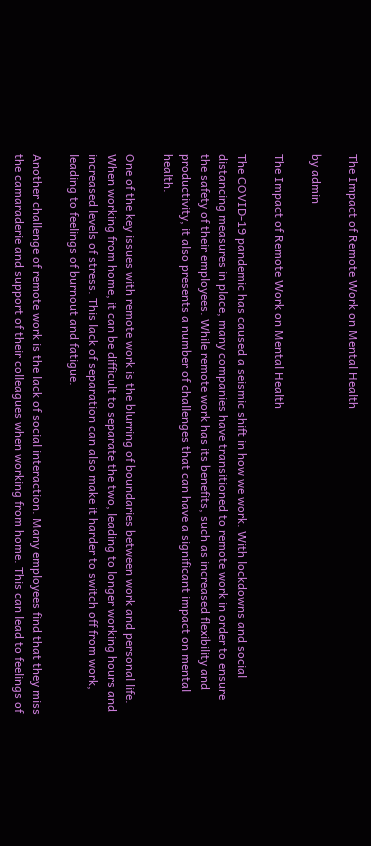The Impact of Remote Work on Mental Health

by admin

The Impact of Remote Work on Mental Health

The COVID-19 pandemic has caused a seismic shift in how we work. With lockdowns and social distancing measures in place, many companies have transitioned to remote work in order to ensure the safety of their employees. While remote work has its benefits, such as increased flexibility and productivity, it also presents a number of challenges that can have a significant impact on mental health.

One of the key issues with remote work is the blurring of boundaries between work and personal life. When working from home, it can be difficult to separate the two, leading to longer working hours and increased levels of stress. This lack of separation can also make it harder to switch off from work, leading to feelings of burnout and fatigue.

Another challenge of remote work is the lack of social interaction. Many employees find that they miss the camaraderie and support of their colleagues when working from home. This can lead to feelings of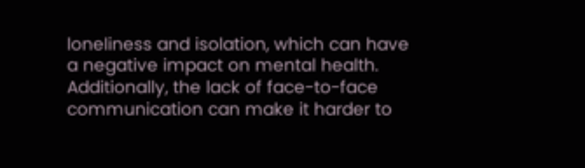loneliness and isolation, which can have a negative impact on mental health. Additionally, the lack of face-to-face communication can make it harder to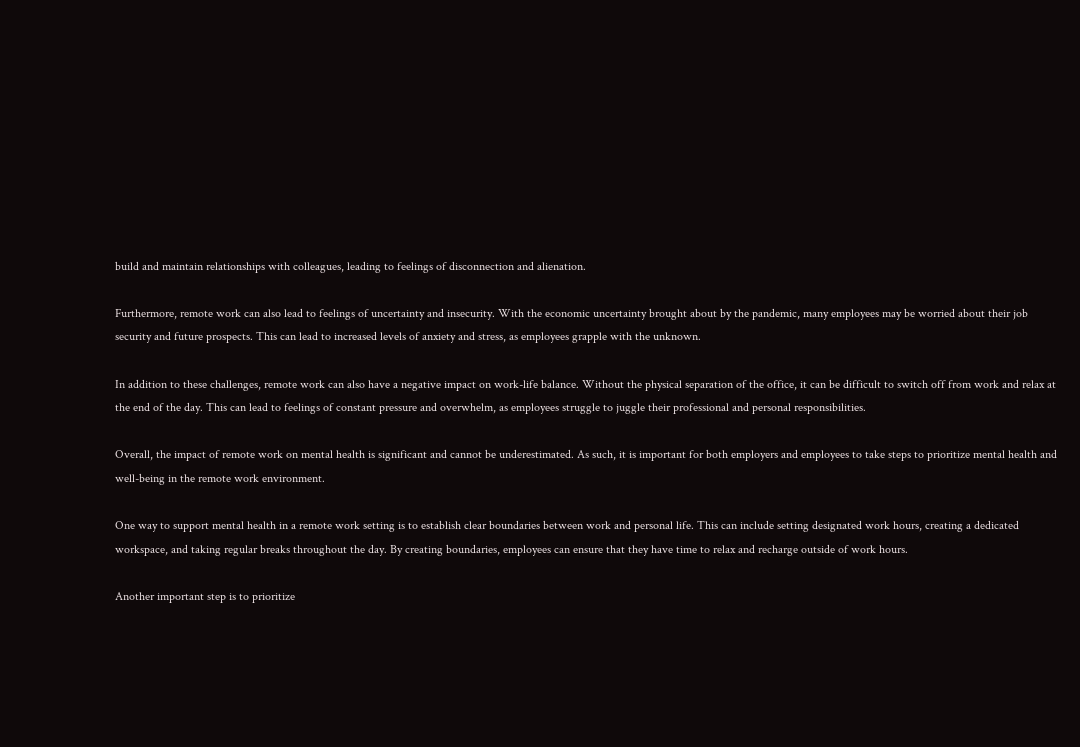build and maintain relationships with colleagues, leading to feelings of disconnection and alienation.

Furthermore, remote work can also lead to feelings of uncertainty and insecurity. With the economic uncertainty brought about by the pandemic, many employees may be worried about their job security and future prospects. This can lead to increased levels of anxiety and stress, as employees grapple with the unknown.

In addition to these challenges, remote work can also have a negative impact on work-life balance. Without the physical separation of the office, it can be difficult to switch off from work and relax at the end of the day. This can lead to feelings of constant pressure and overwhelm, as employees struggle to juggle their professional and personal responsibilities.

Overall, the impact of remote work on mental health is significant and cannot be underestimated. As such, it is important for both employers and employees to take steps to prioritize mental health and well-being in the remote work environment.

One way to support mental health in a remote work setting is to establish clear boundaries between work and personal life. This can include setting designated work hours, creating a dedicated workspace, and taking regular breaks throughout the day. By creating boundaries, employees can ensure that they have time to relax and recharge outside of work hours.

Another important step is to prioritize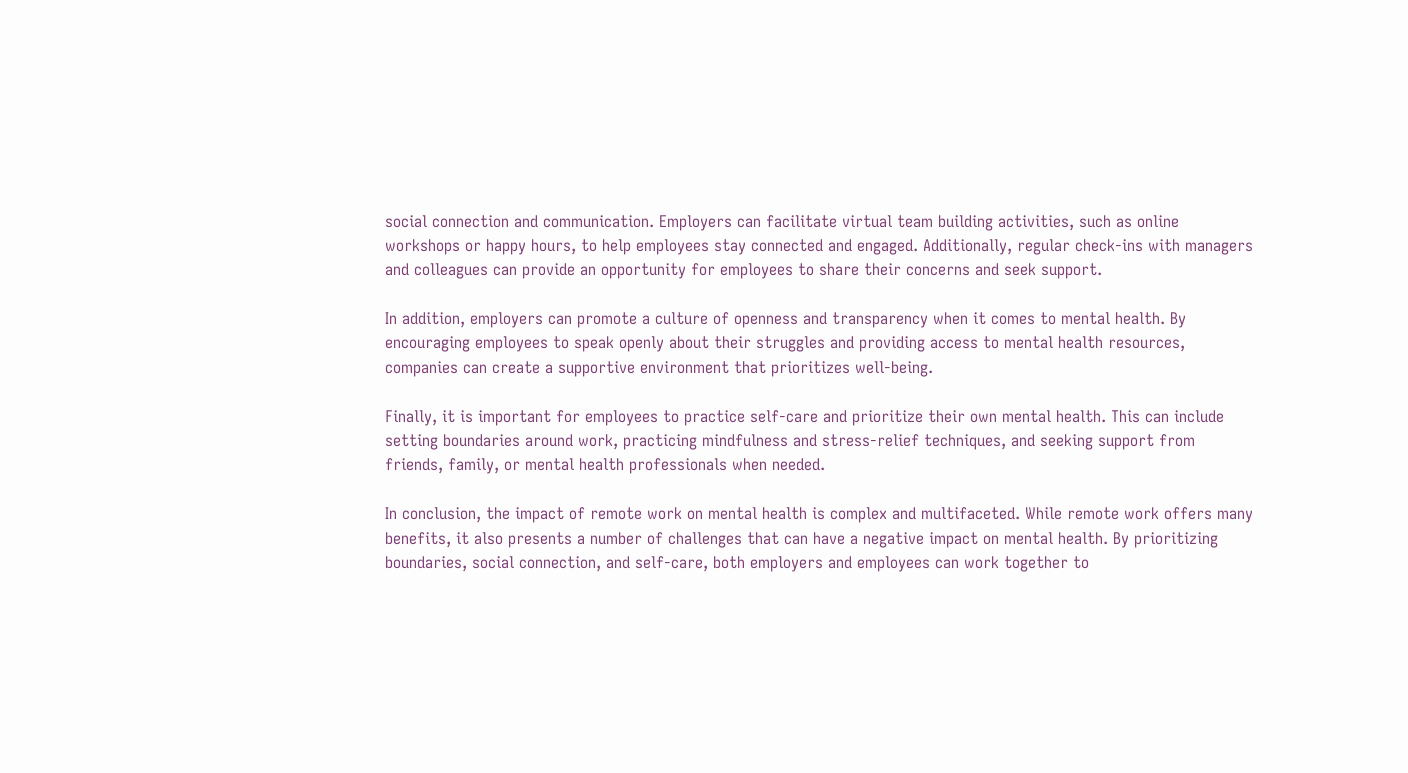social connection and communication. Employers can facilitate virtual team building activities, such as online workshops or happy hours, to help employees stay connected and engaged. Additionally, regular check-ins with managers and colleagues can provide an opportunity for employees to share their concerns and seek support.

In addition, employers can promote a culture of openness and transparency when it comes to mental health. By encouraging employees to speak openly about their struggles and providing access to mental health resources, companies can create a supportive environment that prioritizes well-being.

Finally, it is important for employees to practice self-care and prioritize their own mental health. This can include setting boundaries around work, practicing mindfulness and stress-relief techniques, and seeking support from friends, family, or mental health professionals when needed.

In conclusion, the impact of remote work on mental health is complex and multifaceted. While remote work offers many benefits, it also presents a number of challenges that can have a negative impact on mental health. By prioritizing boundaries, social connection, and self-care, both employers and employees can work together to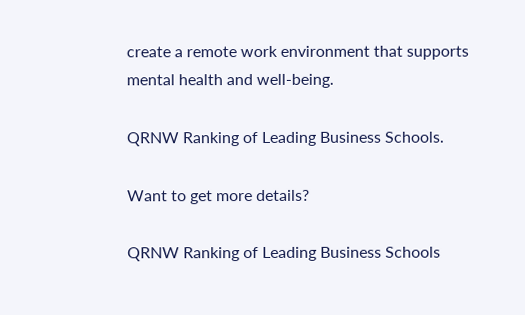create a remote work environment that supports mental health and well-being.

QRNW Ranking of Leading Business Schools.

Want to get more details?

QRNW Ranking of Leading Business Schools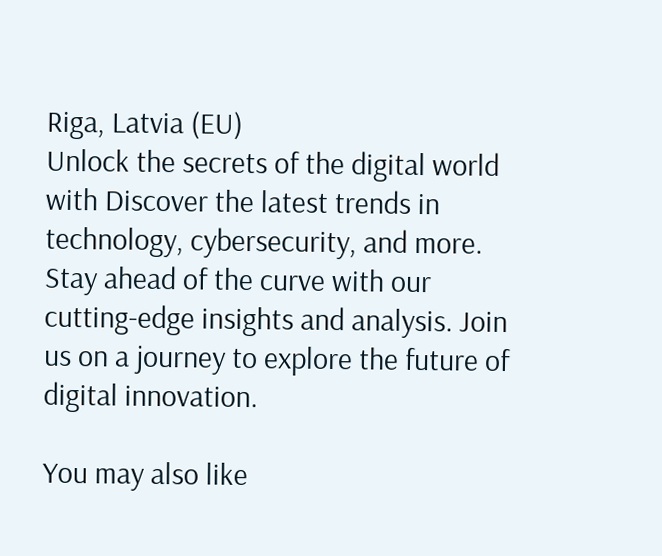Riga, Latvia (EU)
Unlock the secrets of the digital world with Discover the latest trends in technology, cybersecurity, and more. Stay ahead of the curve with our cutting-edge insights and analysis. Join us on a journey to explore the future of digital innovation.

You may also like